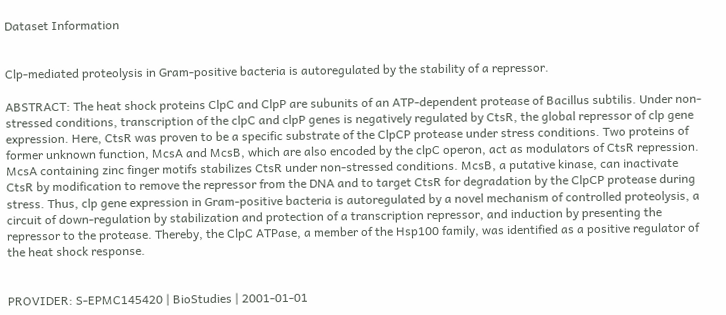Dataset Information


Clp-mediated proteolysis in Gram-positive bacteria is autoregulated by the stability of a repressor.

ABSTRACT: The heat shock proteins ClpC and ClpP are subunits of an ATP-dependent protease of Bacillus subtilis. Under non-stressed conditions, transcription of the clpC and clpP genes is negatively regulated by CtsR, the global repressor of clp gene expression. Here, CtsR was proven to be a specific substrate of the ClpCP protease under stress conditions. Two proteins of former unknown function, McsA and McsB, which are also encoded by the clpC operon, act as modulators of CtsR repression. McsA containing zinc finger motifs stabilizes CtsR under non-stressed conditions. McsB, a putative kinase, can inactivate CtsR by modification to remove the repressor from the DNA and to target CtsR for degradation by the ClpCP protease during stress. Thus, clp gene expression in Gram-positive bacteria is autoregulated by a novel mechanism of controlled proteolysis, a circuit of down-regulation by stabilization and protection of a transcription repressor, and induction by presenting the repressor to the protease. Thereby, the ClpC ATPase, a member of the Hsp100 family, was identified as a positive regulator of the heat shock response.


PROVIDER: S-EPMC145420 | BioStudies | 2001-01-01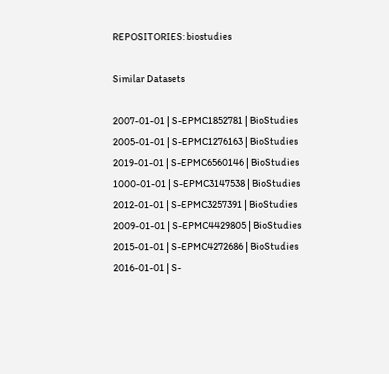REPOSITORIES: biostudies

Similar Datasets

2007-01-01 | S-EPMC1852781 | BioStudies
2005-01-01 | S-EPMC1276163 | BioStudies
2019-01-01 | S-EPMC6560146 | BioStudies
1000-01-01 | S-EPMC3147538 | BioStudies
2012-01-01 | S-EPMC3257391 | BioStudies
2009-01-01 | S-EPMC4429805 | BioStudies
2015-01-01 | S-EPMC4272686 | BioStudies
2016-01-01 | S-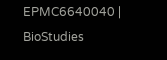EPMC6640040 | BioStudies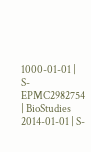1000-01-01 | S-EPMC2982754 | BioStudies
2014-01-01 | S-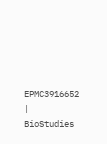EPMC3916652 | BioStudies